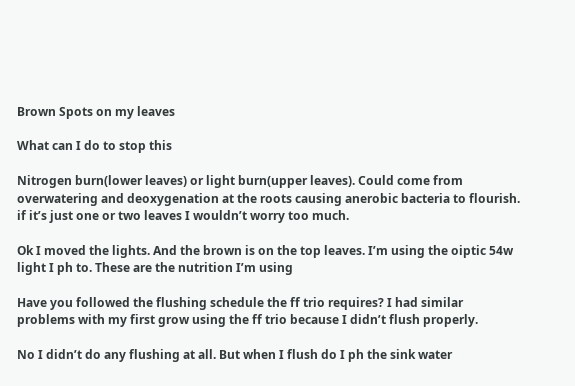Brown Spots on my leaves

What can I do to stop this

Nitrogen burn(lower leaves) or light burn(upper leaves). Could come from overwatering and deoxygenation at the roots causing anerobic bacteria to flourish. if it’s just one or two leaves I wouldn’t worry too much.

Ok I moved the lights. And the brown is on the top leaves. I’m using the oiptic 54w light I ph to. These are the nutrition I’m using

Have you followed the flushing schedule the ff trio requires? I had similar problems with my first grow using the ff trio because I didn’t flush properly.

No I didn’t do any flushing at all. But when I flush do I ph the sink water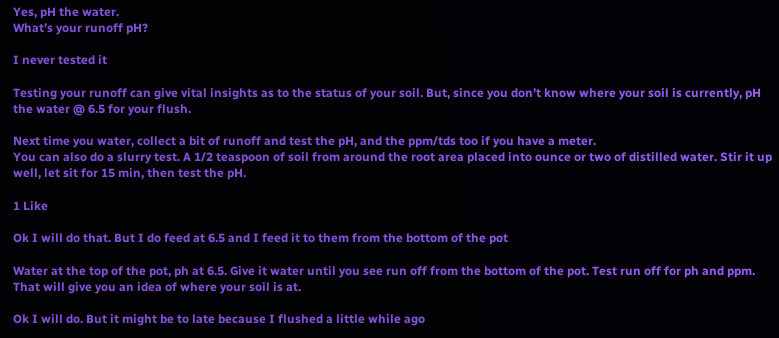Yes, pH the water.
What’s your runoff pH?

I never tested it

Testing your runoff can give vital insights as to the status of your soil. But, since you don’t know where your soil is currently, pH the water @ 6.5 for your flush.

Next time you water, collect a bit of runoff and test the pH, and the ppm/tds too if you have a meter.
You can also do a slurry test. A 1/2 teaspoon of soil from around the root area placed into ounce or two of distilled water. Stir it up well, let sit for 15 min, then test the pH.

1 Like

Ok I will do that. But I do feed at 6.5 and I feed it to them from the bottom of the pot

Water at the top of the pot, ph at 6.5. Give it water until you see run off from the bottom of the pot. Test run off for ph and ppm. That will give you an idea of where your soil is at.

Ok I will do. But it might be to late because I flushed a little while ago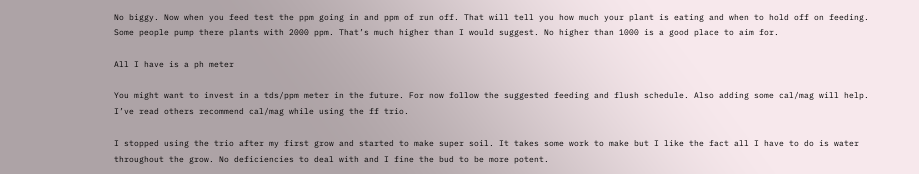No biggy. Now when you feed test the ppm going in and ppm of run off. That will tell you how much your plant is eating and when to hold off on feeding. Some people pump there plants with 2000 ppm. That’s much higher than I would suggest. No higher than 1000 is a good place to aim for.

All I have is a ph meter

You might want to invest in a tds/ppm meter in the future. For now follow the suggested feeding and flush schedule. Also adding some cal/mag will help. I’ve read others recommend cal/mag while using the ff trio.

I stopped using the trio after my first grow and started to make super soil. It takes some work to make but I like the fact all I have to do is water throughout the grow. No deficiencies to deal with and I fine the bud to be more potent.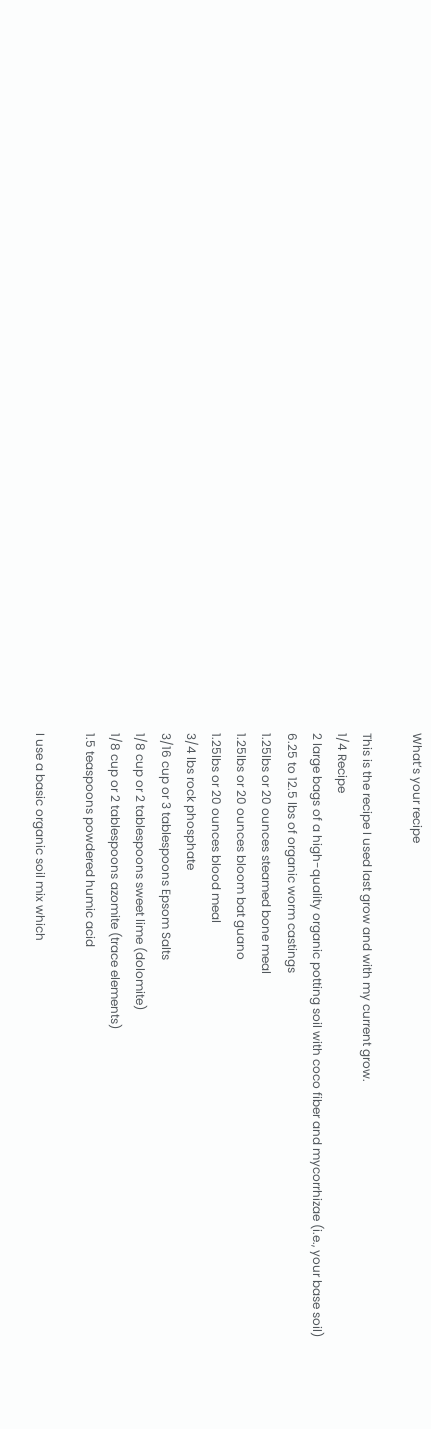What’s your recipe

This is the recipe I used last grow and with my current grow.
1/4 Recipe
2 large bags of a high-quality organic potting soil with coco fiber and mycorrhizae (i.e., your base soil)
6.25 to 12.5 lbs of organic worm castings
1.25lbs or 20 ounces steamed bone meal
1.25lbs or 20 ounces bloom bat guano
1.25lbs or 20 ounces blood meal
3/4 lbs rock phosphate
3/16 cup or 3 tablespoons Epsom Salts
1/8 cup or 2 tablespoons sweet lime (dolomite)
1/8 cup or 2 tablespoons azomite (trace elements)
1.5 teaspoons powdered humic acid

I use a basic organic soil mix which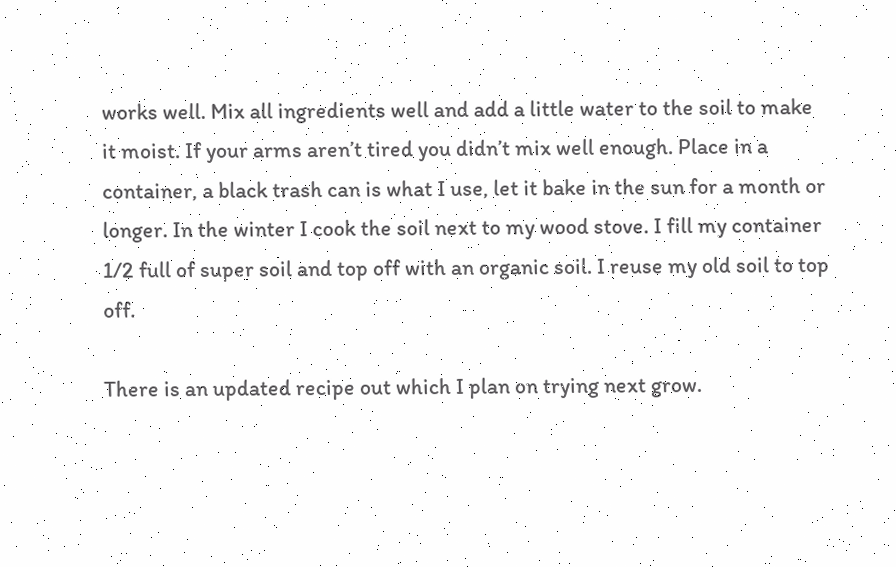works well. Mix all ingredients well and add a little water to the soil to make it moist. If your arms aren’t tired you didn’t mix well enough. Place in a container, a black trash can is what I use, let it bake in the sun for a month or longer. In the winter I cook the soil next to my wood stove. I fill my container 1/2 full of super soil and top off with an organic soil. I reuse my old soil to top off.

There is an updated recipe out which I plan on trying next grow.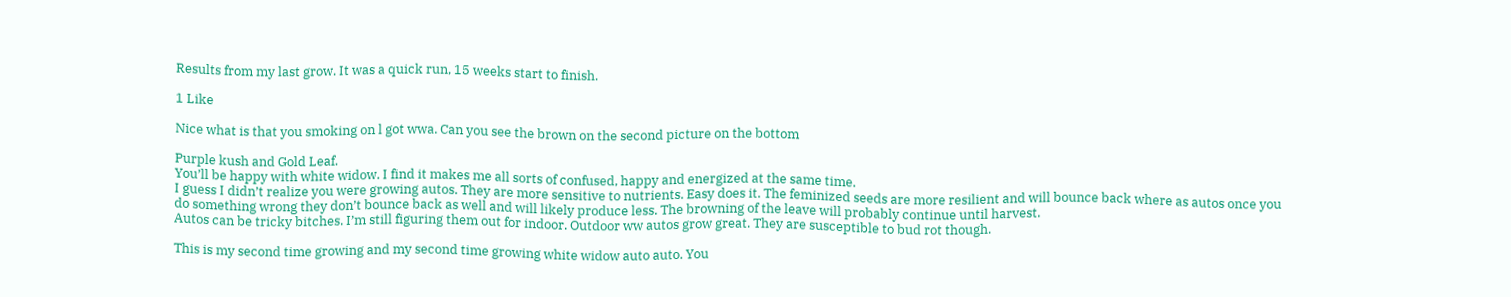Results from my last grow. It was a quick run, 15 weeks start to finish.

1 Like

Nice what is that you smoking on l got wwa. Can you see the brown on the second picture on the bottom

Purple kush and Gold Leaf.
You’ll be happy with white widow. I find it makes me all sorts of confused, happy and energized at the same time.
I guess I didn’t realize you were growing autos. They are more sensitive to nutrients. Easy does it. The feminized seeds are more resilient and will bounce back where as autos once you do something wrong they don’t bounce back as well and will likely produce less. The browning of the leave will probably continue until harvest.
Autos can be tricky bitches. I’m still figuring them out for indoor. Outdoor ww autos grow great. They are susceptible to bud rot though.

This is my second time growing and my second time growing white widow auto auto. You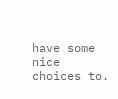have some nice choices to.